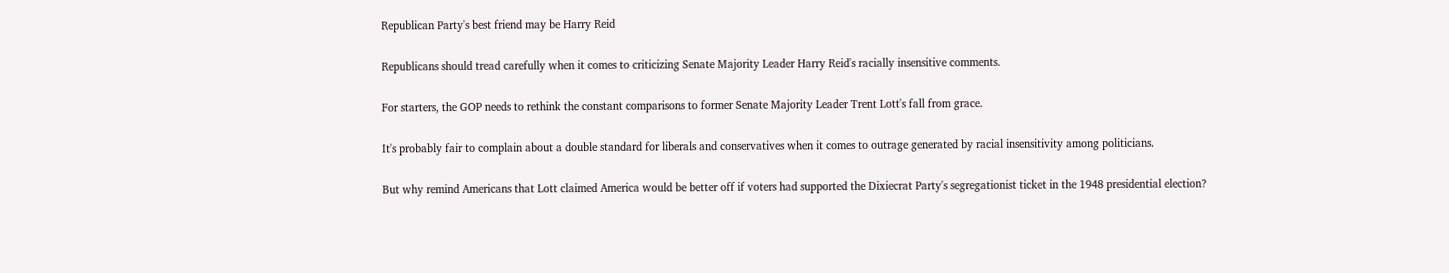Republican Party's best friend may be Harry Reid

Republicans should tread carefully when it comes to criticizing Senate Majority Leader Harry Reid's racially insensitive comments.

For starters, the GOP needs to rethink the constant comparisons to former Senate Majority Leader Trent Lott's fall from grace.

It's probably fair to complain about a double standard for liberals and conservatives when it comes to outrage generated by racial insensitivity among politicians.

But why remind Americans that Lott claimed America would be better off if voters had supported the Dixiecrat Party's segregationist ticket in the 1948 presidential election?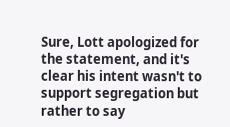Sure, Lott apologized for the statement, and it's clear his intent wasn't to support segregation but rather to say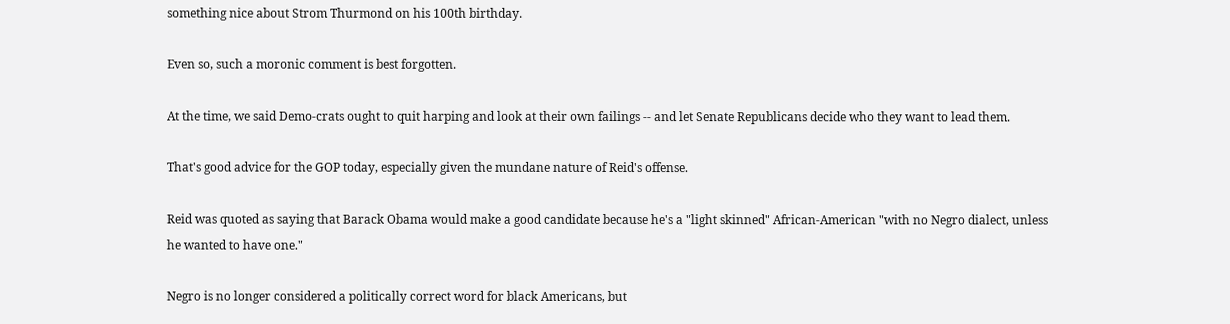something nice about Strom Thurmond on his 100th birthday.

Even so, such a moronic comment is best forgotten.

At the time, we said Demo-crats ought to quit harping and look at their own failings -- and let Senate Republicans decide who they want to lead them.

That's good advice for the GOP today, especially given the mundane nature of Reid's offense.

Reid was quoted as saying that Barack Obama would make a good candidate because he's a "light skinned" African-American "with no Negro dialect, unless he wanted to have one."

Negro is no longer considered a politically correct word for black Americans, but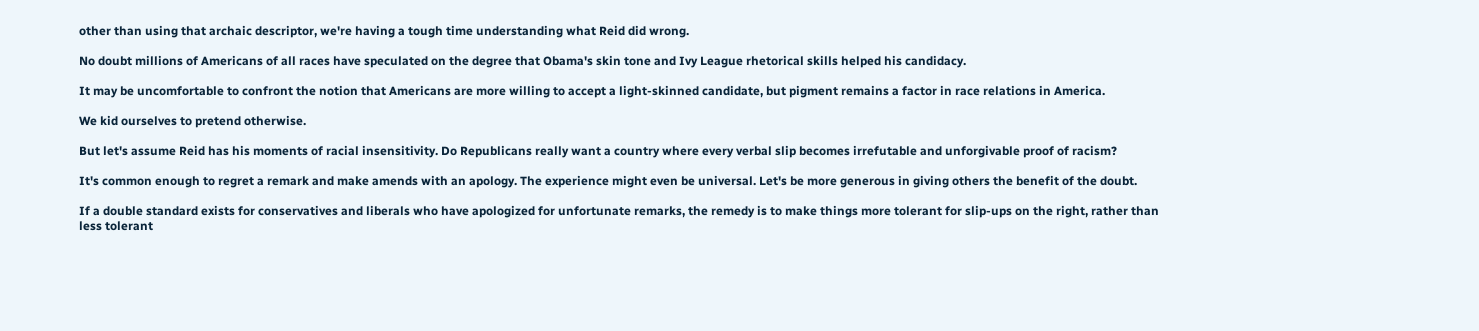other than using that archaic descriptor, we're having a tough time understanding what Reid did wrong.

No doubt millions of Americans of all races have speculated on the degree that Obama's skin tone and Ivy League rhetorical skills helped his candidacy.

It may be uncomfortable to confront the notion that Americans are more willing to accept a light-skinned candidate, but pigment remains a factor in race relations in America.

We kid ourselves to pretend otherwise.

But let's assume Reid has his moments of racial insensitivity. Do Republicans really want a country where every verbal slip becomes irrefutable and unforgivable proof of racism?

It's common enough to regret a remark and make amends with an apology. The experience might even be universal. Let's be more generous in giving others the benefit of the doubt.

If a double standard exists for conservatives and liberals who have apologized for unfortunate remarks, the remedy is to make things more tolerant for slip-ups on the right, rather than less tolerant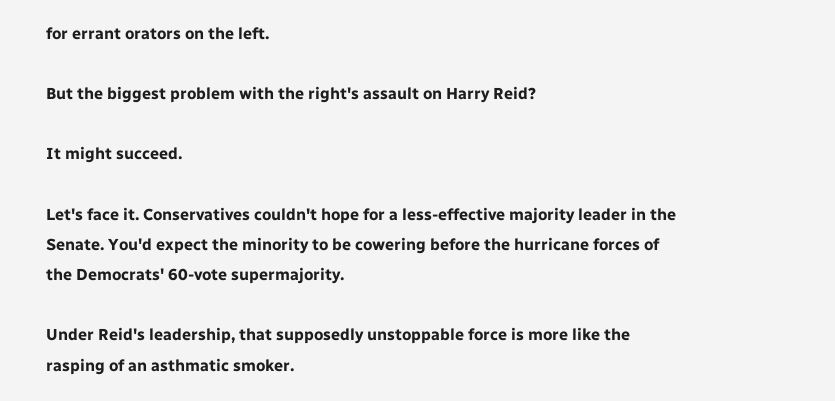for errant orators on the left.

But the biggest problem with the right's assault on Harry Reid?

It might succeed.

Let's face it. Conservatives couldn't hope for a less-effective majority leader in the Senate. You'd expect the minority to be cowering before the hurricane forces of the Democrats' 60-vote supermajority.

Under Reid's leadership, that supposedly unstoppable force is more like the rasping of an asthmatic smoker.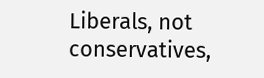Liberals, not conservatives,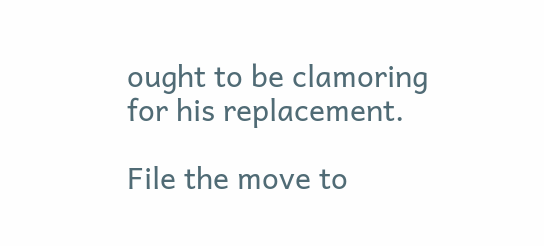ought to be clamoring for his replacement.

File the move to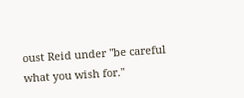oust Reid under "be careful what you wish for."